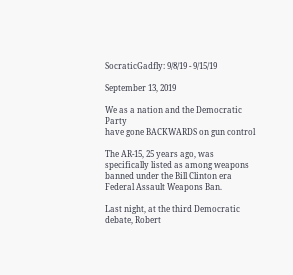SocraticGadfly: 9/8/19 - 9/15/19

September 13, 2019

We as a nation and the Democratic Party
have gone BACKWARDS on gun control

The AR-15, 25 years ago, was specifically listed as among weapons banned under the Bill Clinton era Federal Assault Weapons Ban.

Last night, at the third Democratic debate, Robert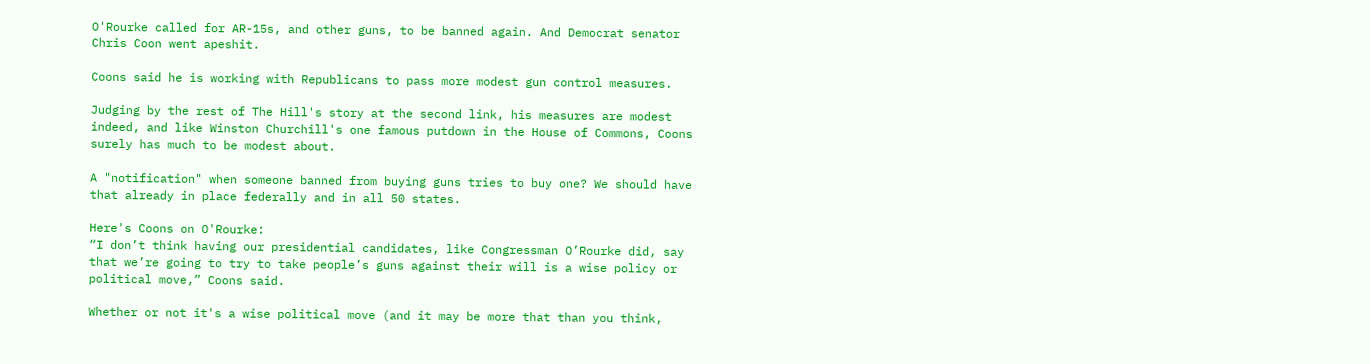O'Rourke called for AR-15s, and other guns, to be banned again. And Democrat senator Chris Coon went apeshit.

Coons said he is working with Republicans to pass more modest gun control measures.

Judging by the rest of The Hill's story at the second link, his measures are modest indeed, and like Winston Churchill's one famous putdown in the House of Commons, Coons surely has much to be modest about.

A "notification" when someone banned from buying guns tries to buy one? We should have that already in place federally and in all 50 states.

Here's Coons on O'Rourke:
“I don’t think having our presidential candidates, like Congressman O’Rourke did, say that we’re going to try to take people’s guns against their will is a wise policy or political move,” Coons said.

Whether or not it's a wise political move (and it may be more that than you think,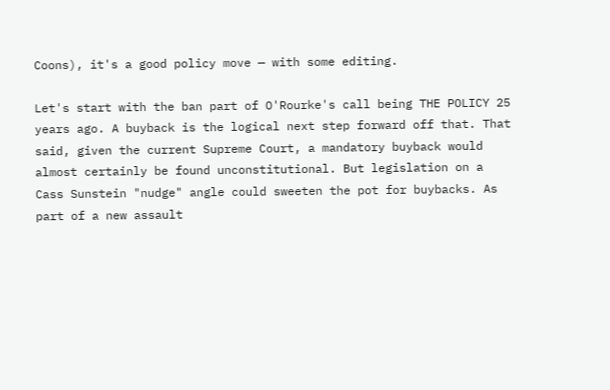Coons), it's a good policy move — with some editing.

Let's start with the ban part of O'Rourke's call being THE POLICY 25 years ago. A buyback is the logical next step forward off that. That said, given the current Supreme Court, a mandatory buyback would almost certainly be found unconstitutional. But legislation on a Cass Sunstein "nudge" angle could sweeten the pot for buybacks. As part of a new assault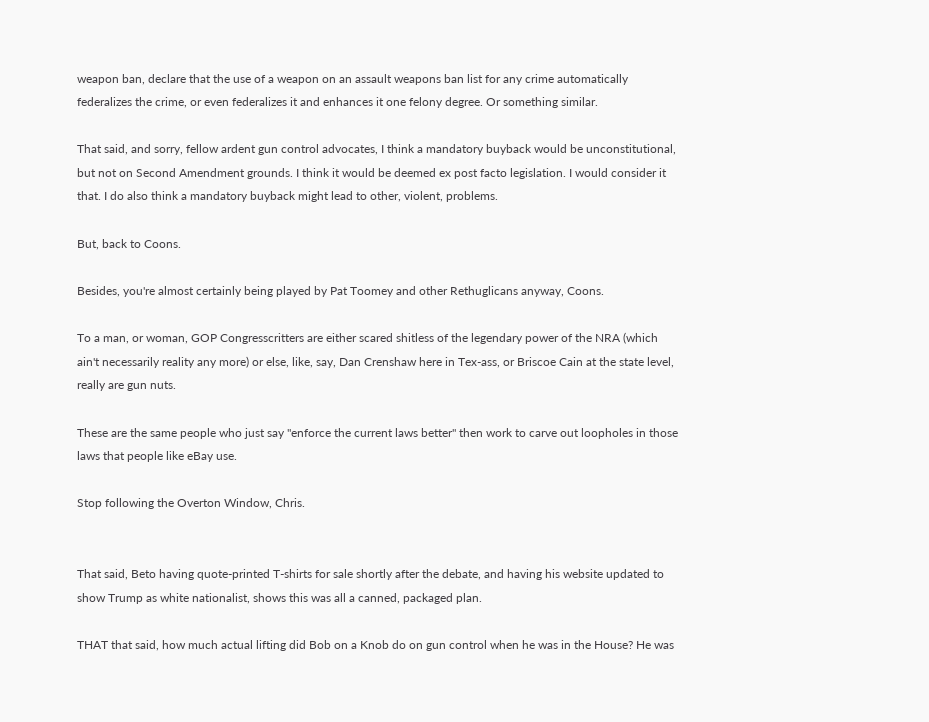weapon ban, declare that the use of a weapon on an assault weapons ban list for any crime automatically federalizes the crime, or even federalizes it and enhances it one felony degree. Or something similar.

That said, and sorry, fellow ardent gun control advocates, I think a mandatory buyback would be unconstitutional, but not on Second Amendment grounds. I think it would be deemed ex post facto legislation. I would consider it that. I do also think a mandatory buyback might lead to other, violent, problems.

But, back to Coons.

Besides, you're almost certainly being played by Pat Toomey and other Rethuglicans anyway, Coons.

To a man, or woman, GOP Congresscritters are either scared shitless of the legendary power of the NRA (which ain't necessarily reality any more) or else, like, say, Dan Crenshaw here in Tex-ass, or Briscoe Cain at the state level, really are gun nuts.

These are the same people who just say "enforce the current laws better" then work to carve out loopholes in those laws that people like eBay use.

Stop following the Overton Window, Chris.


That said, Beto having quote-printed T-shirts for sale shortly after the debate, and having his website updated to show Trump as white nationalist, shows this was all a canned, packaged plan.

THAT that said, how much actual lifting did Bob on a Knob do on gun control when he was in the House? He was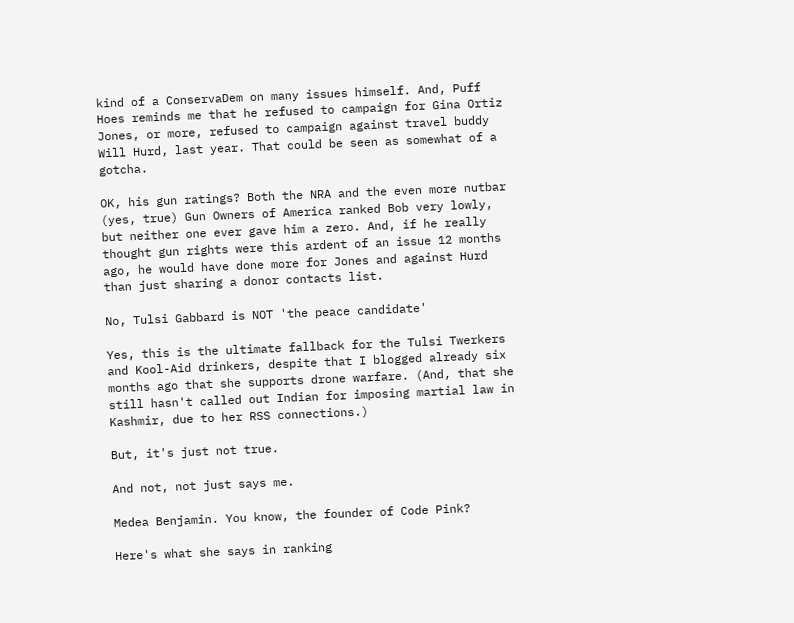kind of a ConservaDem on many issues himself. And, Puff Hoes reminds me that he refused to campaign for Gina Ortiz Jones, or more, refused to campaign against travel buddy Will Hurd, last year. That could be seen as somewhat of a gotcha.

OK, his gun ratings? Both the NRA and the even more nutbar (yes, true) Gun Owners of America ranked Bob very lowly, but neither one ever gave him a zero. And, if he really thought gun rights were this ardent of an issue 12 months ago, he would have done more for Jones and against Hurd than just sharing a donor contacts list.

No, Tulsi Gabbard is NOT 'the peace candidate'

Yes, this is the ultimate fallback for the Tulsi Twerkers and Kool-Aid drinkers, despite that I blogged already six months ago that she supports drone warfare. (And, that she still hasn't called out Indian for imposing martial law in Kashmir, due to her RSS connections.)

But, it's just not true.

And not, not just says me.

Medea Benjamin. You know, the founder of Code Pink?

Here's what she says in ranking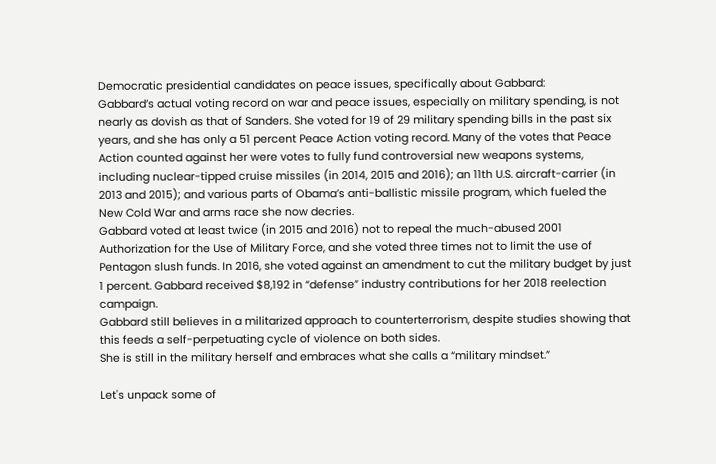Democratic presidential candidates on peace issues, specifically about Gabbard:
Gabbard’s actual voting record on war and peace issues, especially on military spending, is not nearly as dovish as that of Sanders. She voted for 19 of 29 military spending bills in the past six years, and she has only a 51 percent Peace Action voting record. Many of the votes that Peace Action counted against her were votes to fully fund controversial new weapons systems, including nuclear-tipped cruise missiles (in 2014, 2015 and 2016); an 11th U.S. aircraft-carrier (in 2013 and 2015); and various parts of Obama’s anti-ballistic missile program, which fueled the New Cold War and arms race she now decries.
Gabbard voted at least twice (in 2015 and 2016) not to repeal the much-abused 2001 Authorization for the Use of Military Force, and she voted three times not to limit the use of Pentagon slush funds. In 2016, she voted against an amendment to cut the military budget by just 1 percent. Gabbard received $8,192 in “defense” industry contributions for her 2018 reelection campaign.
Gabbard still believes in a militarized approach to counterterrorism, despite studies showing that this feeds a self-perpetuating cycle of violence on both sides.
She is still in the military herself and embraces what she calls a “military mindset.”

Let's unpack some of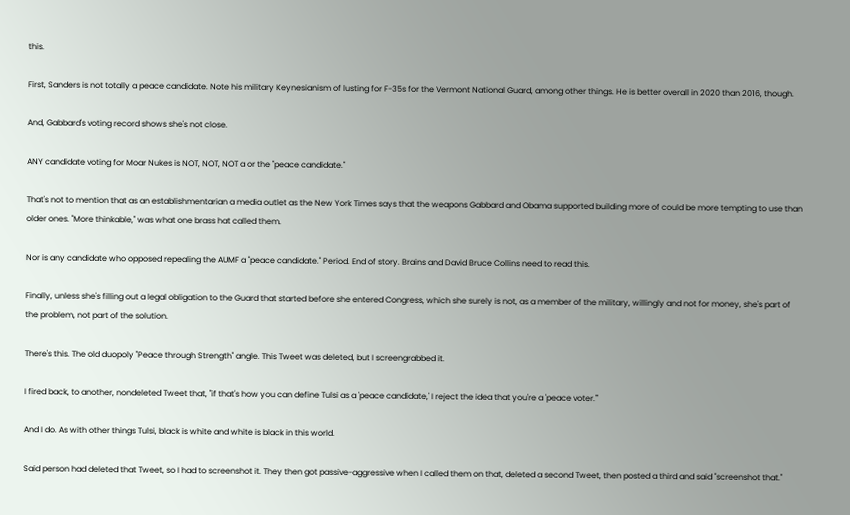this.

First, Sanders is not totally a peace candidate. Note his military Keynesianism of lusting for F-35s for the Vermont National Guard, among other things. He is better overall in 2020 than 2016, though.

And, Gabbard's voting record shows she's not close.

ANY candidate voting for Moar Nukes is NOT, NOT, NOT a or the "peace candidate."

That's not to mention that as an establishmentarian a media outlet as the New York Times says that the weapons Gabbard and Obama supported building more of could be more tempting to use than older ones. "More thinkable," was what one brass hat called them.

Nor is any candidate who opposed repealing the AUMF a "peace candidate." Period. End of story. Brains and David Bruce Collins need to read this.

Finally, unless she's filling out a legal obligation to the Guard that started before she entered Congress, which she surely is not, as a member of the military, willingly and not for money, she's part of the problem, not part of the solution.

There's this. The old duopoly "Peace through Strength" angle. This Tweet was deleted, but I screengrabbed it.

I fired back, to another, nondeleted Tweet that, "if that's how you can define Tulsi as a 'peace candidate,' I reject the idea that you're a 'peace voter.'"

And I do. As with other things Tulsi, black is white and white is black in this world.

Said person had deleted that Tweet, so I had to screenshot it. They then got passive-aggressive when I called them on that, deleted a second Tweet, then posted a third and said "screenshot that."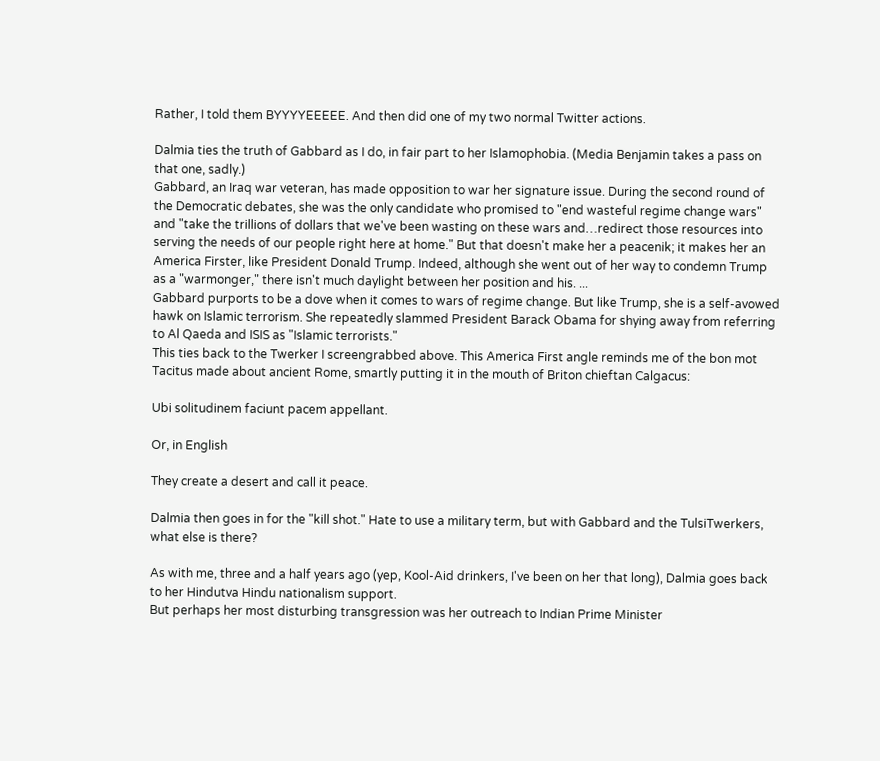Rather, I told them BYYYYEEEEE. And then did one of my two normal Twitter actions.

Dalmia ties the truth of Gabbard as I do, in fair part to her Islamophobia. (Media Benjamin takes a pass on that one, sadly.)
Gabbard, an Iraq war veteran, has made opposition to war her signature issue. During the second round of the Democratic debates, she was the only candidate who promised to "end wasteful regime change wars" and "take the trillions of dollars that we've been wasting on these wars and…redirect those resources into serving the needs of our people right here at home." But that doesn't make her a peacenik; it makes her an America Firster, like President Donald Trump. Indeed, although she went out of her way to condemn Trump as a "warmonger," there isn't much daylight between her position and his. ...
Gabbard purports to be a dove when it comes to wars of regime change. But like Trump, she is a self-avowed hawk on Islamic terrorism. She repeatedly slammed President Barack Obama for shying away from referring to Al Qaeda and ISIS as "Islamic terrorists."
This ties back to the Twerker I screengrabbed above. This America First angle reminds me of the bon mot Tacitus made about ancient Rome, smartly putting it in the mouth of Briton chieftan Calgacus:

Ubi solitudinem faciunt pacem appellant.

Or, in English

They create a desert and call it peace.

Dalmia then goes in for the "kill shot." Hate to use a military term, but with Gabbard and the TulsiTwerkers, what else is there?

As with me, three and a half years ago (yep, Kool-Aid drinkers, I've been on her that long), Dalmia goes back to her Hindutva Hindu nationalism support.
But perhaps her most disturbing transgression was her outreach to Indian Prime Minister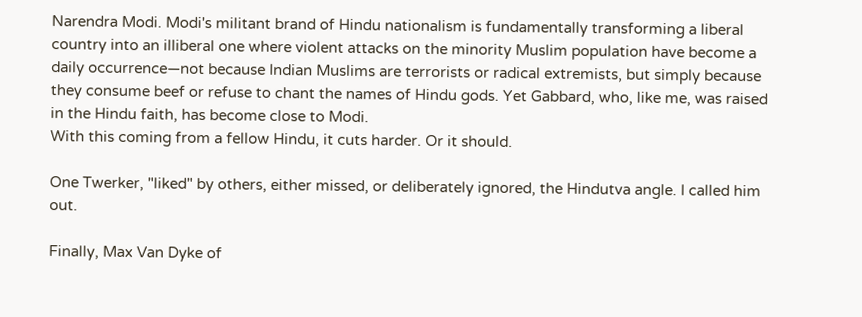Narendra Modi. Modi's militant brand of Hindu nationalism is fundamentally transforming a liberal country into an illiberal one where violent attacks on the minority Muslim population have become a daily occurrence—not because Indian Muslims are terrorists or radical extremists, but simply because they consume beef or refuse to chant the names of Hindu gods. Yet Gabbard, who, like me, was raised in the Hindu faith, has become close to Modi.
With this coming from a fellow Hindu, it cuts harder. Or it should.

One Twerker, "liked" by others, either missed, or deliberately ignored, the Hindutva angle. I called him out.

Finally, Max Van Dyke of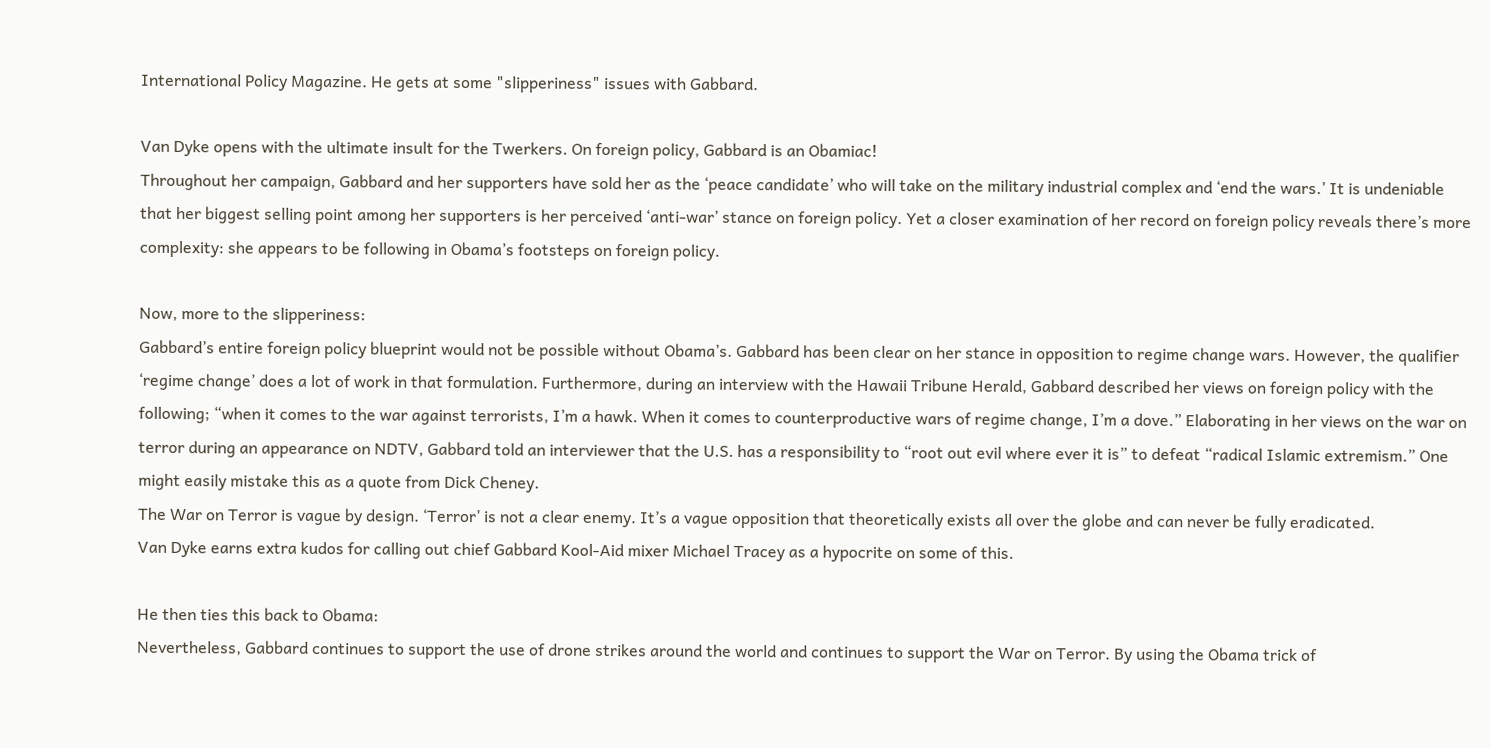International Policy Magazine. He gets at some "slipperiness" issues with Gabbard.

Van Dyke opens with the ultimate insult for the Twerkers. On foreign policy, Gabbard is an Obamiac!
Throughout her campaign, Gabbard and her supporters have sold her as the ‘peace candidate’ who will take on the military industrial complex and ‘end the wars.’ It is undeniable that her biggest selling point among her supporters is her perceived ‘anti-war’ stance on foreign policy. Yet a closer examination of her record on foreign policy reveals there’s more complexity: she appears to be following in Obama’s footsteps on foreign policy.

Now, more to the slipperiness:
Gabbard’s entire foreign policy blueprint would not be possible without Obama’s. Gabbard has been clear on her stance in opposition to regime change wars. However, the qualifier ‘regime change’ does a lot of work in that formulation. Furthermore, during an interview with the Hawaii Tribune Herald, Gabbard described her views on foreign policy with the following; “when it comes to the war against terrorists, I’m a hawk. When it comes to counterproductive wars of regime change, I’m a dove.” Elaborating in her views on the war on terror during an appearance on NDTV, Gabbard told an interviewer that the U.S. has a responsibility to “root out evil where ever it is” to defeat “radical Islamic extremism.” One might easily mistake this as a quote from Dick Cheney.
The War on Terror is vague by design. ‘Terror’ is not a clear enemy. It’s a vague opposition that theoretically exists all over the globe and can never be fully eradicated.
Van Dyke earns extra kudos for calling out chief Gabbard Kool-Aid mixer Michael Tracey as a hypocrite on some of this.

He then ties this back to Obama:
Nevertheless, Gabbard continues to support the use of drone strikes around the world and continues to support the War on Terror. By using the Obama trick of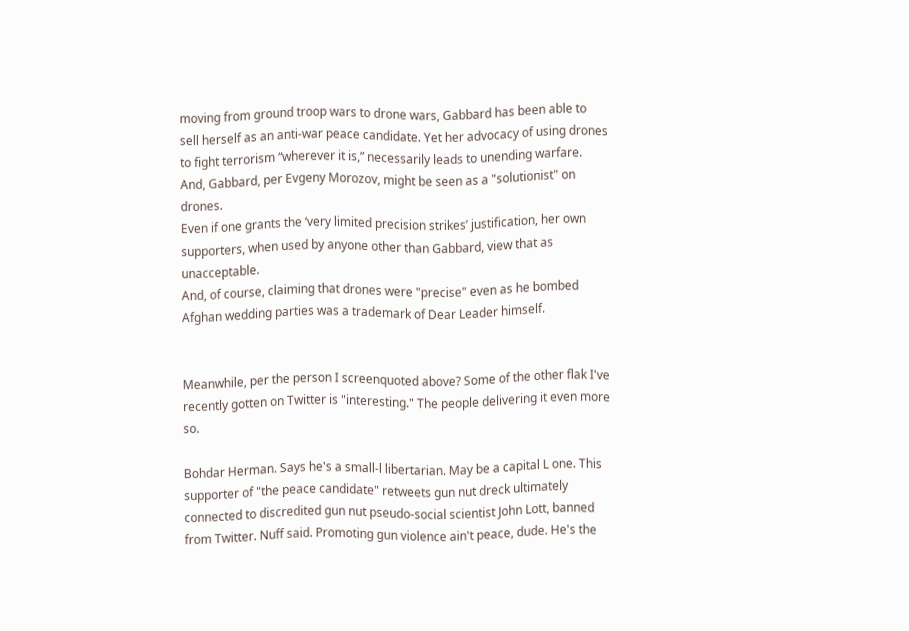moving from ground troop wars to drone wars, Gabbard has been able to sell herself as an anti-war peace candidate. Yet her advocacy of using drones to fight terrorism “wherever it is,” necessarily leads to unending warfare.
And, Gabbard, per Evgeny Morozov, might be seen as a "solutionist" on drones.
Even if one grants the ‘very limited precision strikes’ justification, her own supporters, when used by anyone other than Gabbard, view that as unacceptable.
And, of course, claiming that drones were "precise" even as he bombed Afghan wedding parties was a trademark of Dear Leader himself.


Meanwhile, per the person I screenquoted above? Some of the other flak I've recently gotten on Twitter is "interesting." The people delivering it even more so.

Bohdar Herman. Says he's a small-l libertarian. May be a capital L one. This supporter of "the peace candidate" retweets gun nut dreck ultimately connected to discredited gun nut pseudo-social scientist John Lott, banned from Twitter. Nuff said. Promoting gun violence ain't peace, dude. He's the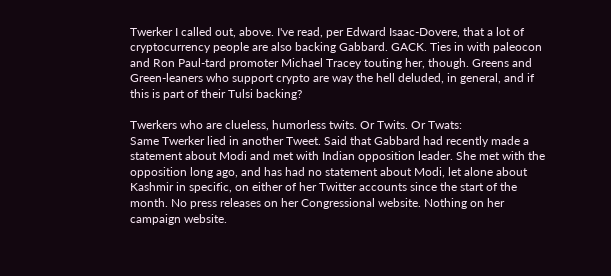Twerker I called out, above. I've read, per Edward Isaac-Dovere, that a lot of cryptocurrency people are also backing Gabbard. GACK. Ties in with paleocon and Ron Paul-tard promoter Michael Tracey touting her, though. Greens and Green-leaners who support crypto are way the hell deluded, in general, and if this is part of their Tulsi backing?

Twerkers who are clueless, humorless twits. Or Twits. Or Twats:
Same Twerker lied in another Tweet. Said that Gabbard had recently made a statement about Modi and met with Indian opposition leader. She met with the opposition long ago, and has had no statement about Modi, let alone about Kashmir in specific, on either of her Twitter accounts since the start of the month. No press releases on her Congressional website. Nothing on her campaign website.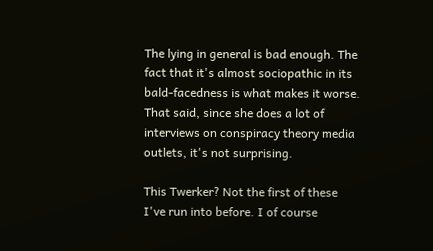The lying in general is bad enough. The fact that it's almost sociopathic in its bald-facedness is what makes it worse. That said, since she does a lot of interviews on conspiracy theory media outlets, it's not surprising.

This Twerker? Not the first of these I've run into before. I of course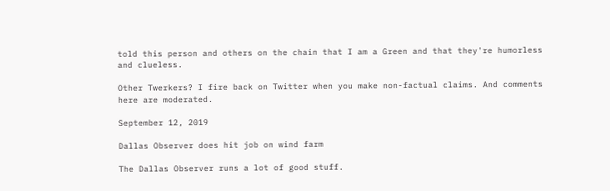told this person and others on the chain that I am a Green and that they're humorless and clueless.

Other Twerkers? I fire back on Twitter when you make non-factual claims. And comments here are moderated.

September 12, 2019

Dallas Observer does hit job on wind farm

The Dallas Observer runs a lot of good stuff.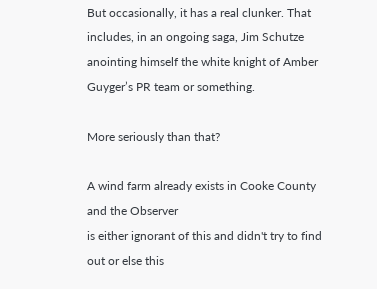But occasionally, it has a real clunker. That includes, in an ongoing saga, Jim Schutze anointing himself the white knight of Amber Guyger’s PR team or something.

More seriously than that?

A wind farm already exists in Cooke County and the Observer
is either ignorant of this and didn't try to find out or else this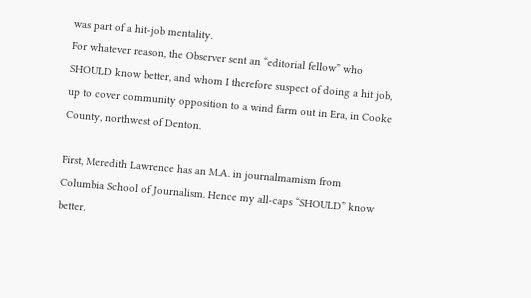was part of a hit-job mentality.
For whatever reason, the Observer sent an “editorial fellow” who SHOULD know better, and whom I therefore suspect of doing a hit job, up to cover community opposition to a wind farm out in Era, in Cooke County, northwest of Denton.

First, Meredith Lawrence has an M.A. in journalmamism from Columbia School of Journalism. Hence my all-caps “SHOULD” know better.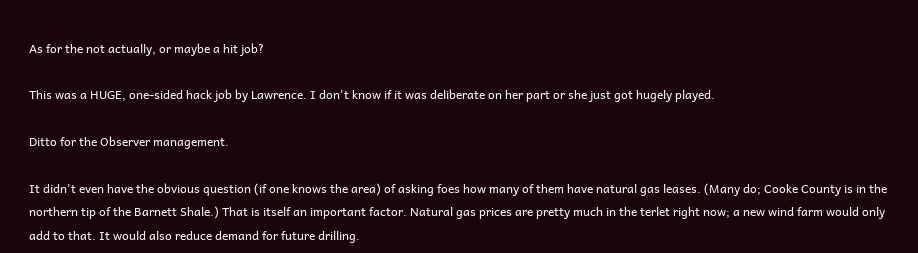As for the not actually, or maybe a hit job?

This was a HUGE, one-sided hack job by Lawrence. I don't know if it was deliberate on her part or she just got hugely played.

Ditto for the Observer management.

It didn't even have the obvious question (if one knows the area) of asking foes how many of them have natural gas leases. (Many do; Cooke County is in the northern tip of the Barnett Shale.) That is itself an important factor. Natural gas prices are pretty much in the terlet right now; a new wind farm would only add to that. It would also reduce demand for future drilling.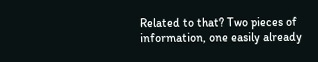Related to that? Two pieces of information, one easily already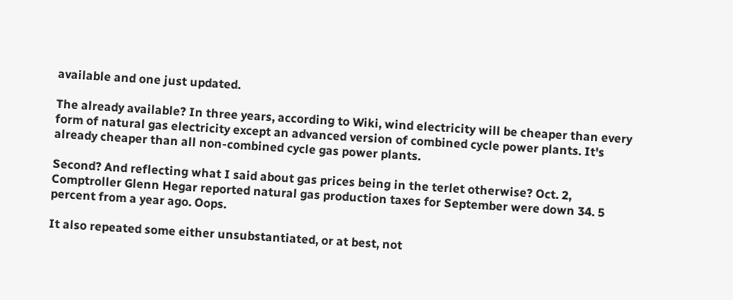available and one just updated.

The already available? In three years, according to Wiki, wind electricity will be cheaper than every form of natural gas electricity except an advanced version of combined cycle power plants. It's already cheaper than all non-combined cycle gas power plants.

Second? And reflecting what I said about gas prices being in the terlet otherwise? Oct. 2, Comptroller Glenn Hegar reported natural gas production taxes for September were down 34. 5 percent from a year ago. Oops.

It also repeated some either unsubstantiated, or at best, not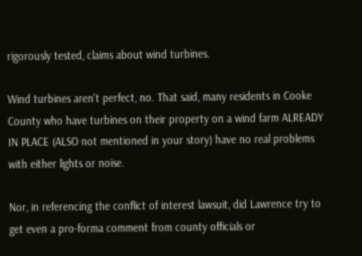rigorously tested, claims about wind turbines.

Wind turbines aren't perfect, no. That said, many residents in Cooke County who have turbines on their property on a wind farm ALREADY IN PLACE (ALSO not mentioned in your story) have no real problems with either lights or noise.

Nor, in referencing the conflict of interest lawsuit, did Lawrence try to get even a pro-forma comment from county officials or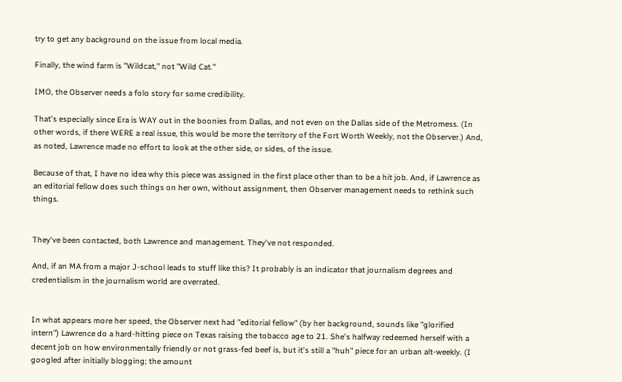try to get any background on the issue from local media.

Finally, the wind farm is "Wildcat," not "Wild Cat."

IMO, the Observer needs a folo story for some credibility.

That's especially since Era is WAY out in the boonies from Dallas, and not even on the Dallas side of the Metromess. (In other words, if there WERE a real issue, this would be more the territory of the Fort Worth Weekly, not the Observer.) And, as noted, Lawrence made no effort to look at the other side, or sides, of the issue.

Because of that, I have no idea why this piece was assigned in the first place other than to be a hit job. And, if Lawrence as an editorial fellow does such things on her own, without assignment, then Observer management needs to rethink such things.


They've been contacted, both Lawrence and management. They've not responded.

And, if an MA from a major J-school leads to stuff like this? It probably is an indicator that journalism degrees and credentialism in the journalism world are overrated.


In what appears more her speed, the Observer next had "editorial fellow" (by her background, sounds like "glorified intern") Lawrence do a hard-hitting piece on Texas raising the tobacco age to 21. She's halfway redeemed herself with a decent job on how environmentally friendly or not grass-fed beef is, but it's still a "huh" piece for an urban alt-weekly. (I googled after initially blogging; the amount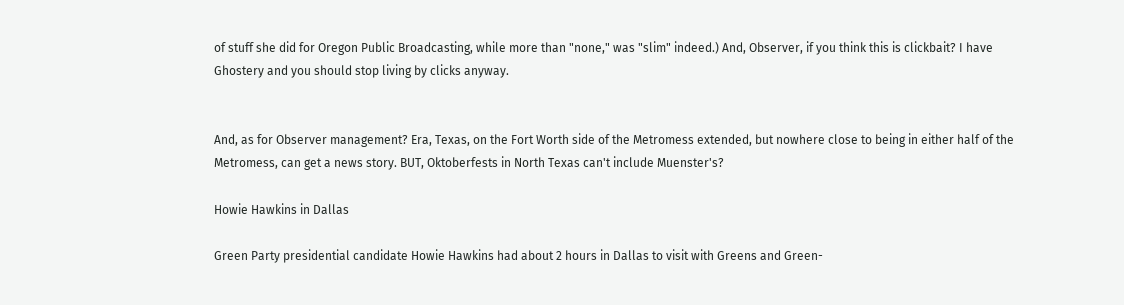of stuff she did for Oregon Public Broadcasting, while more than "none," was "slim" indeed.) And, Observer, if you think this is clickbait? I have Ghostery and you should stop living by clicks anyway.


And, as for Observer management? Era, Texas, on the Fort Worth side of the Metromess extended, but nowhere close to being in either half of the Metromess, can get a news story. BUT, Oktoberfests in North Texas can't include Muenster's?

Howie Hawkins in Dallas

Green Party presidential candidate Howie Hawkins had about 2 hours in Dallas to visit with Greens and Green-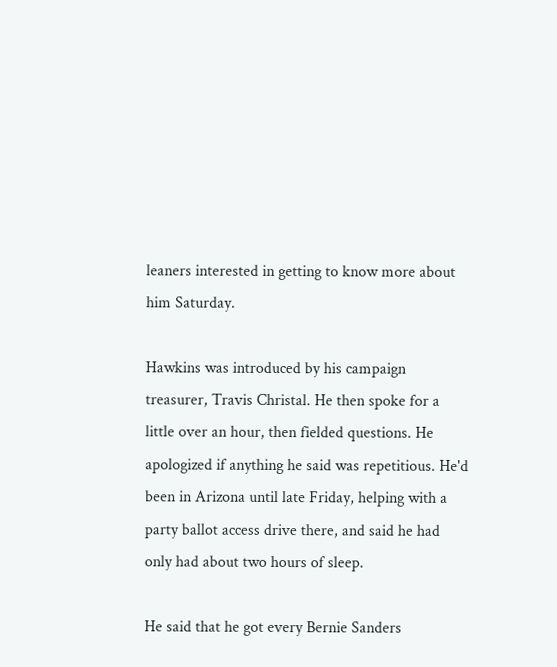leaners interested in getting to know more about him Saturday.

Hawkins was introduced by his campaign treasurer, Travis Christal. He then spoke for a little over an hour, then fielded questions. He apologized if anything he said was repetitious. He'd been in Arizona until late Friday, helping with a party ballot access drive there, and said he had only had about two hours of sleep.

He said that he got every Bernie Sanders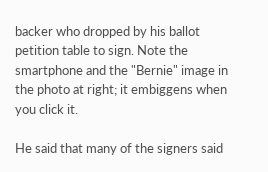backer who dropped by his ballot petition table to sign. Note the smartphone and the "Bernie" image in the photo at right; it embiggens when you click it.

He said that many of the signers said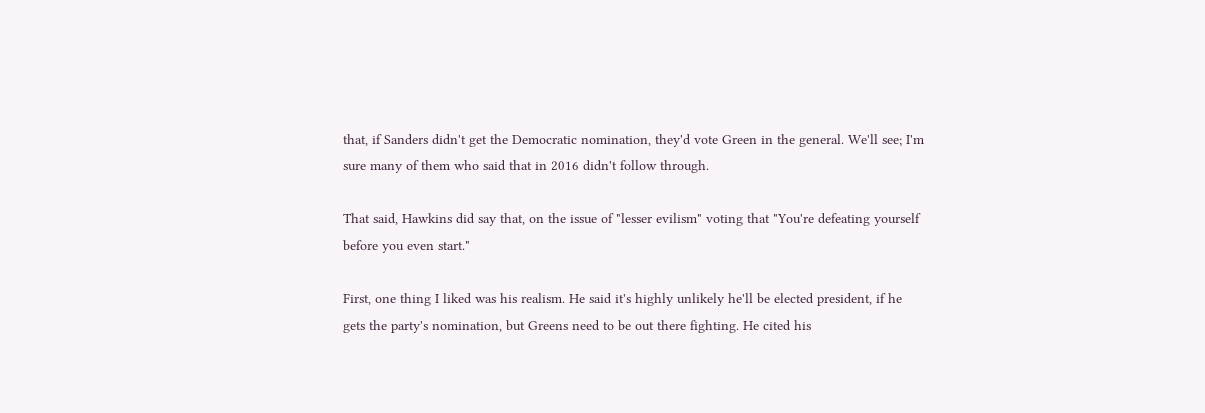that, if Sanders didn't get the Democratic nomination, they'd vote Green in the general. We'll see; I'm sure many of them who said that in 2016 didn't follow through.

That said, Hawkins did say that, on the issue of "lesser evilism" voting that "You're defeating yourself before you even start."

First, one thing I liked was his realism. He said it's highly unlikely he'll be elected president, if he gets the party's nomination, but Greens need to be out there fighting. He cited his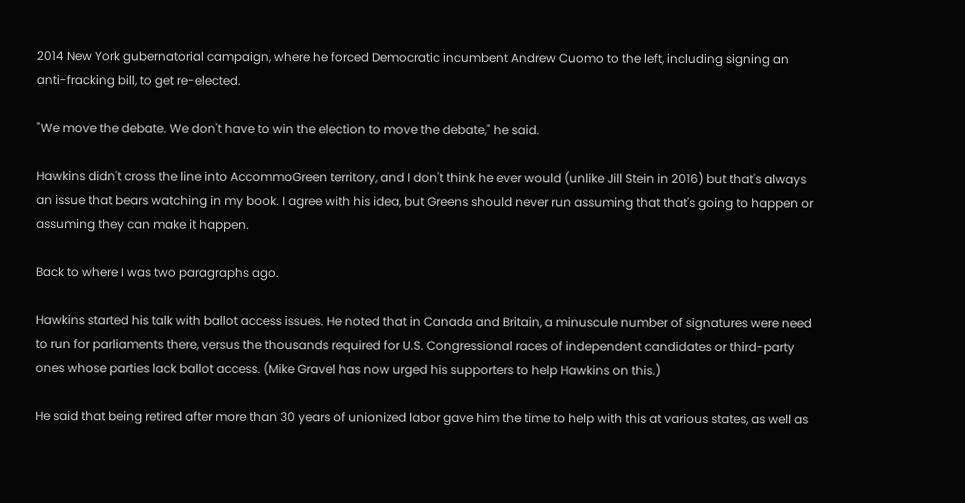2014 New York gubernatorial campaign, where he forced Democratic incumbent Andrew Cuomo to the left, including signing an anti-fracking bill, to get re-elected.

"We move the debate. We don't have to win the election to move the debate," he said.

Hawkins didn't cross the line into AccommoGreen territory, and I don't think he ever would (unlike Jill Stein in 2016) but that's always an issue that bears watching in my book. I agree with his idea, but Greens should never run assuming that that's going to happen or assuming they can make it happen.

Back to where I was two paragraphs ago.

Hawkins started his talk with ballot access issues. He noted that in Canada and Britain, a minuscule number of signatures were need to run for parliaments there, versus the thousands required for U.S. Congressional races of independent candidates or third-party ones whose parties lack ballot access. (Mike Gravel has now urged his supporters to help Hawkins on this.)

He said that being retired after more than 30 years of unionized labor gave him the time to help with this at various states, as well as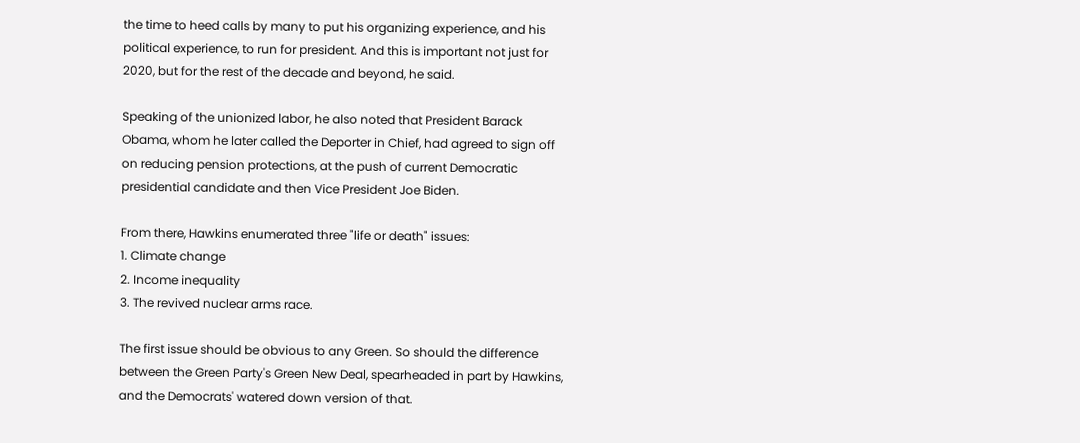the time to heed calls by many to put his organizing experience, and his political experience, to run for president. And this is important not just for 2020, but for the rest of the decade and beyond, he said.

Speaking of the unionized labor, he also noted that President Barack Obama, whom he later called the Deporter in Chief, had agreed to sign off on reducing pension protections, at the push of current Democratic presidential candidate and then Vice President Joe Biden.

From there, Hawkins enumerated three "life or death" issues:
1. Climate change
2. Income inequality
3. The revived nuclear arms race.

The first issue should be obvious to any Green. So should the difference between the Green Party's Green New Deal, spearheaded in part by Hawkins, and the Democrats' watered down version of that.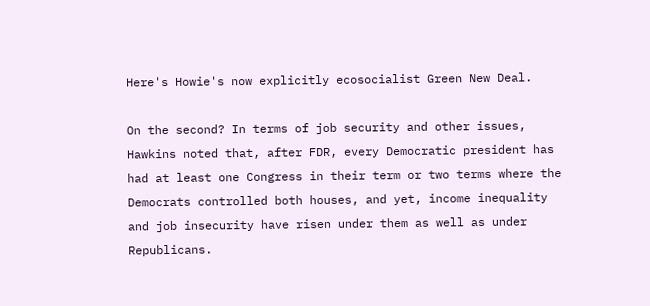Here's Howie's now explicitly ecosocialist Green New Deal.

On the second? In terms of job security and other issues, Hawkins noted that, after FDR, every Democratic president has had at least one Congress in their term or two terms where the Democrats controlled both houses, and yet, income inequality and job insecurity have risen under them as well as under Republicans.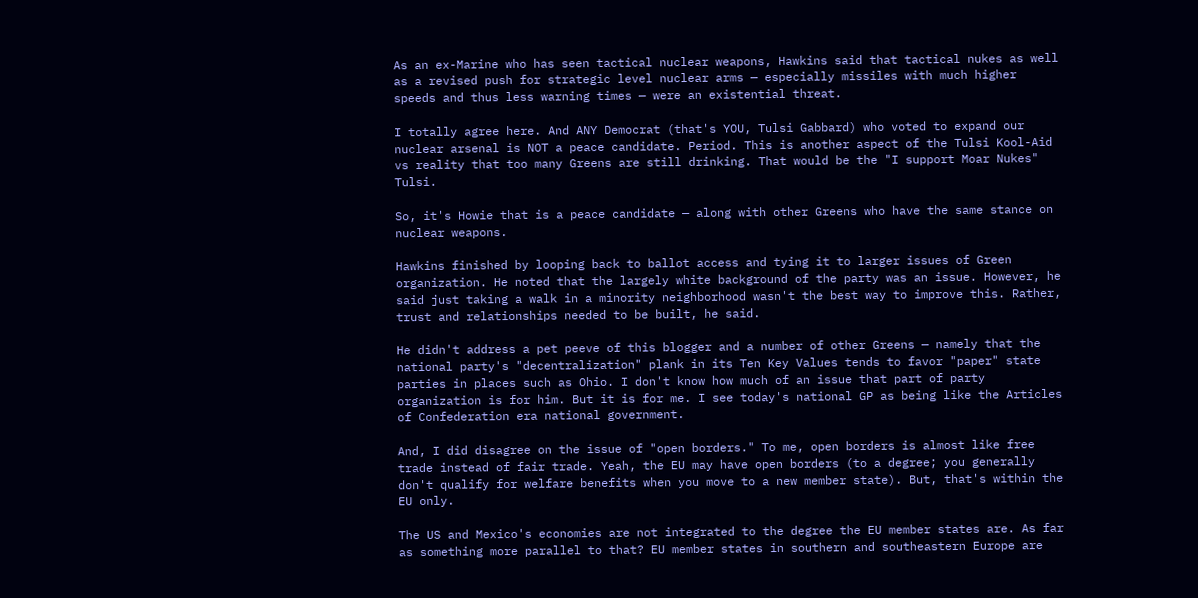As an ex-Marine who has seen tactical nuclear weapons, Hawkins said that tactical nukes as well as a revised push for strategic level nuclear arms — especially missiles with much higher speeds and thus less warning times — were an existential threat.

I totally agree here. And ANY Democrat (that's YOU, Tulsi Gabbard) who voted to expand our nuclear arsenal is NOT a peace candidate. Period. This is another aspect of the Tulsi Kool-Aid vs reality that too many Greens are still drinking. That would be the "I support Moar Nukes" Tulsi.

So, it's Howie that is a peace candidate — along with other Greens who have the same stance on nuclear weapons.

Hawkins finished by looping back to ballot access and tying it to larger issues of Green organization. He noted that the largely white background of the party was an issue. However, he said just taking a walk in a minority neighborhood wasn't the best way to improve this. Rather, trust and relationships needed to be built, he said.

He didn't address a pet peeve of this blogger and a number of other Greens — namely that the national party's "decentralization" plank in its Ten Key Values tends to favor "paper" state parties in places such as Ohio. I don't know how much of an issue that part of party organization is for him. But it is for me. I see today's national GP as being like the Articles of Confederation era national government.

And, I did disagree on the issue of "open borders." To me, open borders is almost like free trade instead of fair trade. Yeah, the EU may have open borders (to a degree; you generally don't qualify for welfare benefits when you move to a new member state). But, that's within the EU only.

The US and Mexico's economies are not integrated to the degree the EU member states are. As far as something more parallel to that? EU member states in southern and southeastern Europe are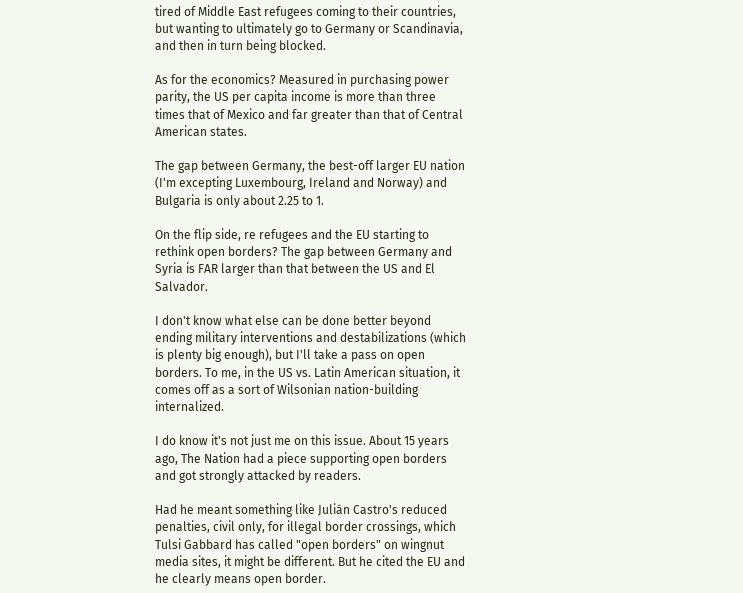tired of Middle East refugees coming to their countries, but wanting to ultimately go to Germany or Scandinavia, and then in turn being blocked.

As for the economics? Measured in purchasing power parity, the US per capita income is more than three times that of Mexico and far greater than that of Central American states.

The gap between Germany, the best-off larger EU nation (I'm excepting Luxembourg, Ireland and Norway) and Bulgaria is only about 2.25 to 1.

On the flip side, re refugees and the EU starting to rethink open borders? The gap between Germany and Syria is FAR larger than that between the US and El Salvador.

I don't know what else can be done better beyond ending military interventions and destabilizations (which is plenty big enough), but I'll take a pass on open borders. To me, in the US vs. Latin American situation, it comes off as a sort of Wilsonian nation-building internalized.

I do know it's not just me on this issue. About 15 years ago, The Nation had a piece supporting open borders and got strongly attacked by readers.

Had he meant something like Julián Castro's reduced penalties, civil only, for illegal border crossings, which Tulsi Gabbard has called "open borders" on wingnut media sites, it might be different. But he cited the EU and he clearly means open border.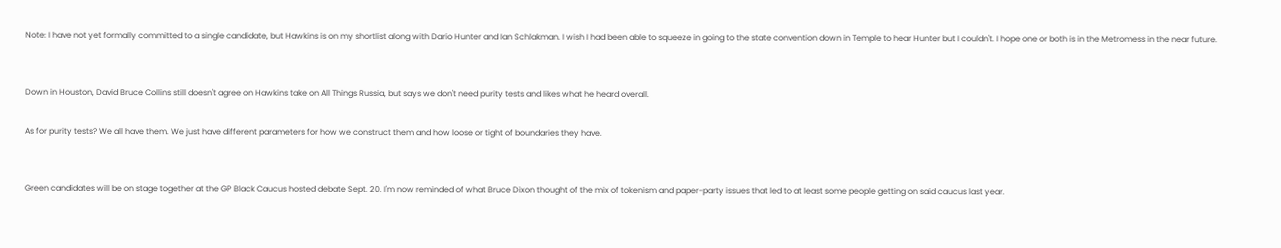Note: I have not yet formally committed to a single candidate, but Hawkins is on my shortlist along with Dario Hunter and Ian Schlakman. I wish I had been able to squeeze in going to the state convention down in Temple to hear Hunter but I couldn't. I hope one or both is in the Metromess in the near future.


Down in Houston, David Bruce Collins still doesn't agree on Hawkins take on All Things Russia, but says we don't need purity tests and likes what he heard overall.

As for purity tests? We all have them. We just have different parameters for how we construct them and how loose or tight of boundaries they have.


Green candidates will be on stage together at the GP Black Caucus hosted debate Sept. 20. I'm now reminded of what Bruce Dixon thought of the mix of tokenism and paper-party issues that led to at least some people getting on said caucus last year.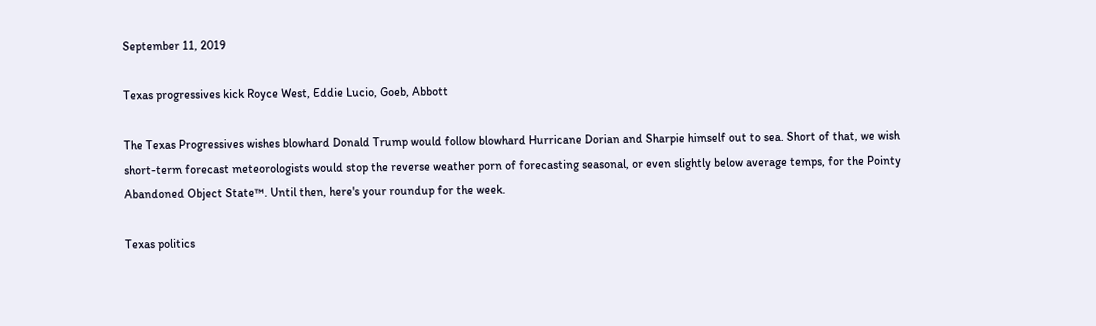September 11, 2019

Texas progressives kick Royce West, Eddie Lucio, Goeb, Abbott

The Texas Progressives wishes blowhard Donald Trump would follow blowhard Hurricane Dorian and Sharpie himself out to sea. Short of that, we wish short-term forecast meteorologists would stop the reverse weather porn of forecasting seasonal, or even slightly below average temps, for the Pointy Abandoned Object State™. Until then, here's your roundup for the week.

Texas politics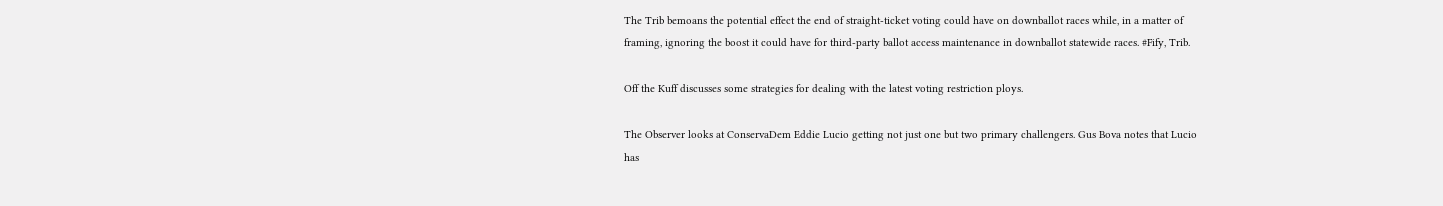The Trib bemoans the potential effect the end of straight-ticket voting could have on downballot races while, in a matter of framing, ignoring the boost it could have for third-party ballot access maintenance in downballot statewide races. #Fify, Trib.

Off the Kuff discusses some strategies for dealing with the latest voting restriction ploys.

The Observer looks at ConservaDem Eddie Lucio getting not just one but two primary challengers. Gus Bova notes that Lucio has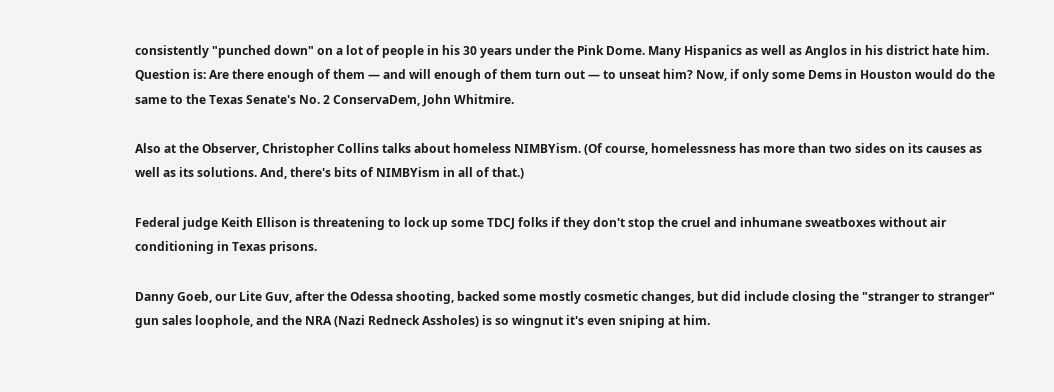consistently "punched down" on a lot of people in his 30 years under the Pink Dome. Many Hispanics as well as Anglos in his district hate him. Question is: Are there enough of them — and will enough of them turn out — to unseat him? Now, if only some Dems in Houston would do the same to the Texas Senate's No. 2 ConservaDem, John Whitmire.

Also at the Observer, Christopher Collins talks about homeless NIMBYism. (Of course, homelessness has more than two sides on its causes as well as its solutions. And, there's bits of NIMBYism in all of that.)

Federal judge Keith Ellison is threatening to lock up some TDCJ folks if they don't stop the cruel and inhumane sweatboxes without air conditioning in Texas prisons.

Danny Goeb, our Lite Guv, after the Odessa shooting, backed some mostly cosmetic changes, but did include closing the "stranger to stranger" gun sales loophole, and the NRA (Nazi Redneck Assholes) is so wingnut it's even sniping at him.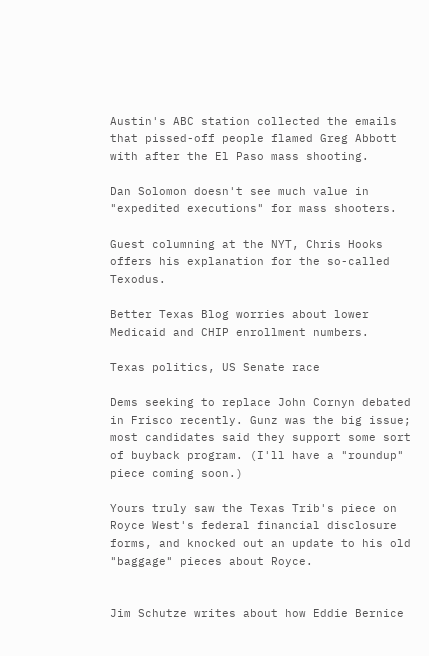Austin's ABC station collected the emails that pissed-off people flamed Greg Abbott with after the El Paso mass shooting.

Dan Solomon doesn't see much value in "expedited executions" for mass shooters.

Guest columning at the NYT, Chris Hooks offers his explanation for the so-called Texodus.

Better Texas Blog worries about lower Medicaid and CHIP enrollment numbers.

Texas politics, US Senate race

Dems seeking to replace John Cornyn debated in Frisco recently. Gunz was the big issue; most candidates said they support some sort of buyback program. (I'll have a "roundup" piece coming soon.)

Yours truly saw the Texas Trib's piece on Royce West's federal financial disclosure forms, and knocked out an update to his old "baggage" pieces about Royce.


Jim Schutze writes about how Eddie Bernice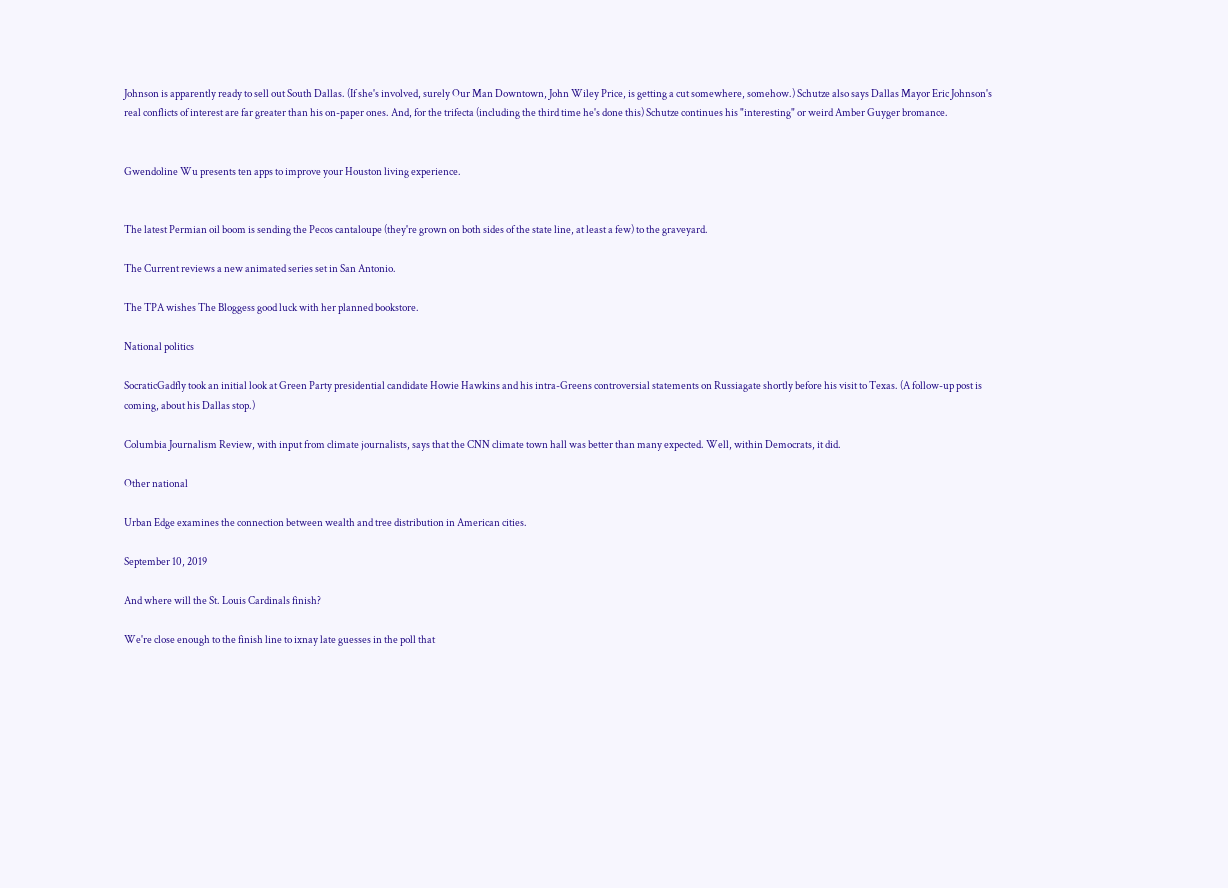Johnson is apparently ready to sell out South Dallas. (If she's involved, surely Our Man Downtown, John Wiley Price, is getting a cut somewhere, somehow.) Schutze also says Dallas Mayor Eric Johnson's real conflicts of interest are far greater than his on-paper ones. And, for the trifecta (including the third time he's done this) Schutze continues his "interesting" or weird Amber Guyger bromance.


Gwendoline Wu presents ten apps to improve your Houston living experience.


The latest Permian oil boom is sending the Pecos cantaloupe (they're grown on both sides of the state line, at least a few) to the graveyard.

The Current reviews a new animated series set in San Antonio.

The TPA wishes The Bloggess good luck with her planned bookstore.

National politics

SocraticGadfly took an initial look at Green Party presidential candidate Howie Hawkins and his intra-Greens controversial statements on Russiagate shortly before his visit to Texas. (A follow-up post is coming, about his Dallas stop.)

Columbia Journalism Review, with input from climate journalists, says that the CNN climate town hall was better than many expected. Well, within Democrats, it did.

Other national

Urban Edge examines the connection between wealth and tree distribution in American cities.

September 10, 2019

And where will the St. Louis Cardinals finish?

We're close enough to the finish line to ixnay late guesses in the poll that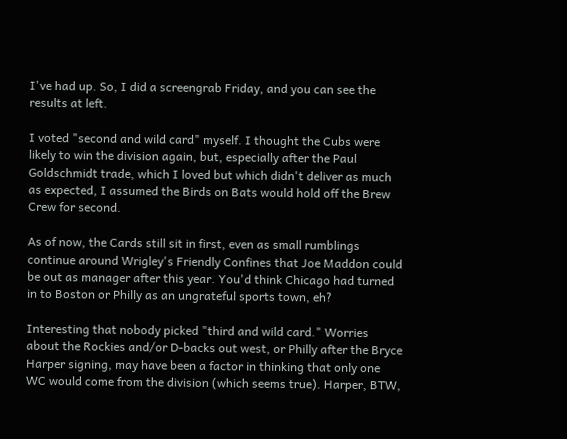I've had up. So, I did a screengrab Friday, and you can see the results at left.

I voted "second and wild card" myself. I thought the Cubs were likely to win the division again, but, especially after the Paul Goldschmidt trade, which I loved but which didn't deliver as much as expected, I assumed the Birds on Bats would hold off the Brew Crew for second.

As of now, the Cards still sit in first, even as small rumblings continue around Wrigley's Friendly Confines that Joe Maddon could be out as manager after this year. You'd think Chicago had turned in to Boston or Philly as an ungrateful sports town, eh?

Interesting that nobody picked "third and wild card." Worries about the Rockies and/or D-backs out west, or Philly after the Bryce Harper signing, may have been a factor in thinking that only one WC would come from the division (which seems true). Harper, BTW,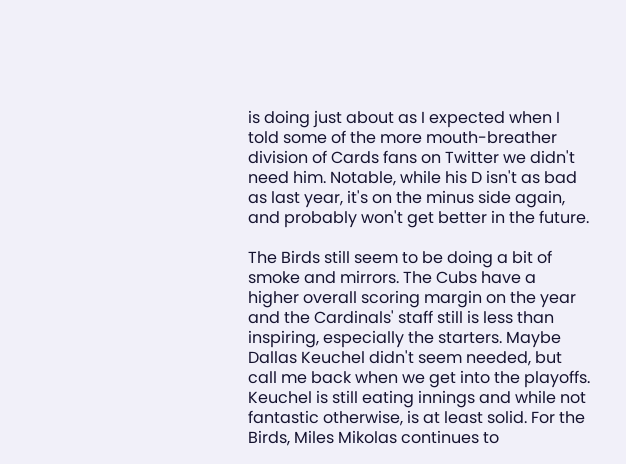is doing just about as I expected when I told some of the more mouth-breather division of Cards fans on Twitter we didn't need him. Notable, while his D isn't as bad as last year, it's on the minus side again, and probably won't get better in the future.

The Birds still seem to be doing a bit of smoke and mirrors. The Cubs have a higher overall scoring margin on the year and the Cardinals' staff still is less than inspiring, especially the starters. Maybe Dallas Keuchel didn't seem needed, but call me back when we get into the playoffs. Keuchel is still eating innings and while not fantastic otherwise, is at least solid. For the Birds, Miles Mikolas continues to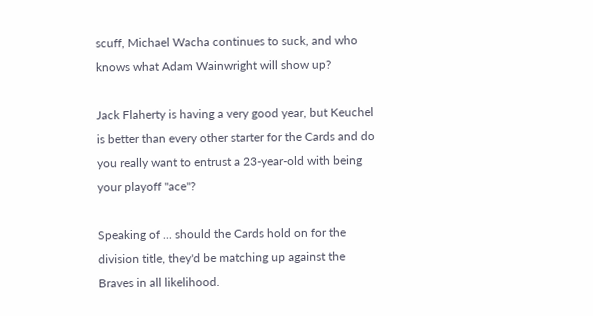scuff, Michael Wacha continues to suck, and who knows what Adam Wainwright will show up?

Jack Flaherty is having a very good year, but Keuchel is better than every other starter for the Cards and do you really want to entrust a 23-year-old with being your playoff "ace"?

Speaking of ... should the Cards hold on for the division title, they'd be matching up against the Braves in all likelihood.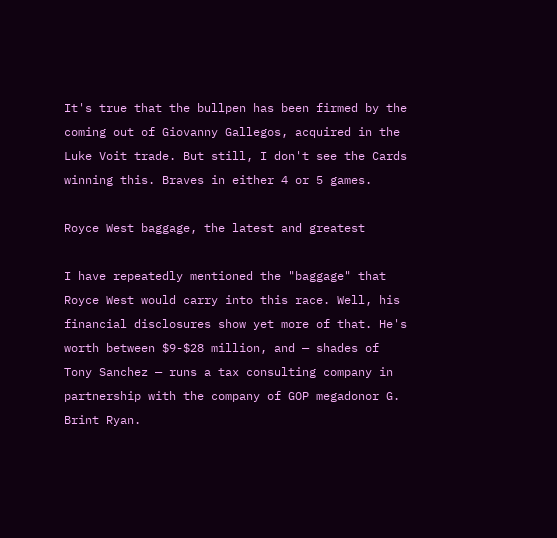It's true that the bullpen has been firmed by the coming out of Giovanny Gallegos, acquired in the Luke Voit trade. But still, I don't see the Cards winning this. Braves in either 4 or 5 games.

Royce West baggage, the latest and greatest

I have repeatedly mentioned the "baggage" that Royce West would carry into this race. Well, his financial disclosures show yet more of that. He's worth between $9-$28 million, and — shades of Tony Sanchez — runs a tax consulting company in partnership with the company of GOP megadonor G. Brint Ryan.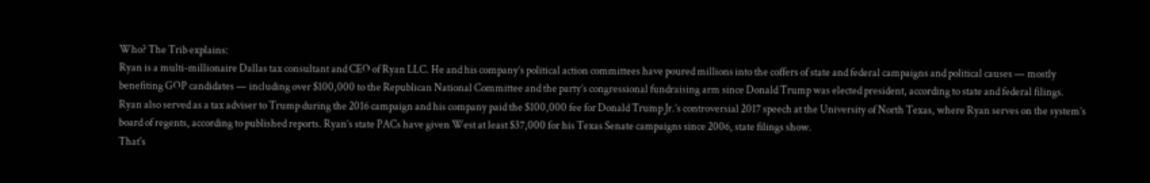Who? The Trib explains:
Ryan is a multi-millionaire Dallas tax consultant and CEO of Ryan LLC. He and his company’s political action committees have poured millions into the coffers of state and federal campaigns and political causes — mostly benefiting GOP candidates — including over $100,000 to the Republican National Committee and the party’s congressional fundraising arm since Donald Trump was elected president, according to state and federal filings.
Ryan also served as a tax adviser to Trump during the 2016 campaign and his company paid the $100,000 fee for Donald Trump Jr.’s controversial 2017 speech at the University of North Texas, where Ryan serves on the system’s board of regents, according to published reports. Ryan’s state PACs have given West at least $37,000 for his Texas Senate campaigns since 2006, state filings show.
That's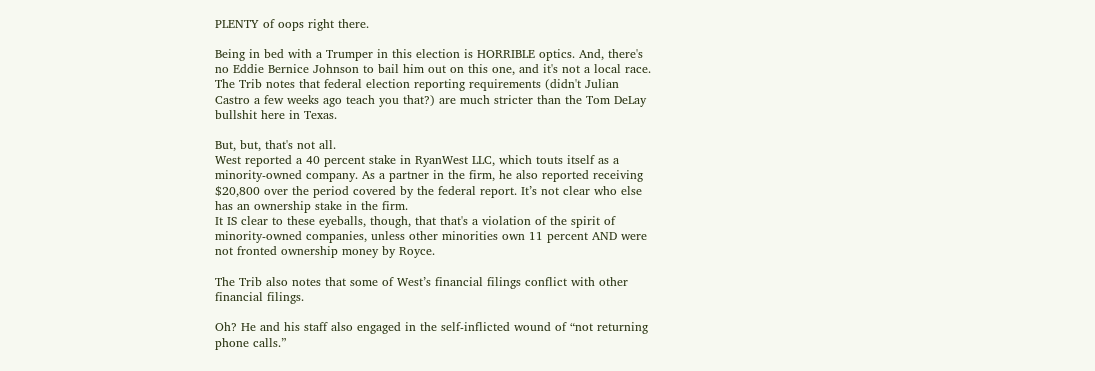PLENTY of oops right there.

Being in bed with a Trumper in this election is HORRIBLE optics. And, there's no Eddie Bernice Johnson to bail him out on this one, and it's not a local race. The Trib notes that federal election reporting requirements (didn't Julian Castro a few weeks ago teach you that?) are much stricter than the Tom DeLay bullshit here in Texas.

But, but, that's not all.
West reported a 40 percent stake in RyanWest LLC, which touts itself as a minority-owned company. As a partner in the firm, he also reported receiving $20,800 over the period covered by the federal report. It’s not clear who else has an ownership stake in the firm.
It IS clear to these eyeballs, though, that that's a violation of the spirit of minority-owned companies, unless other minorities own 11 percent AND were not fronted ownership money by Royce.

The Trib also notes that some of West’s financial filings conflict with other financial filings.

Oh? He and his staff also engaged in the self-inflicted wound of “not returning phone calls.”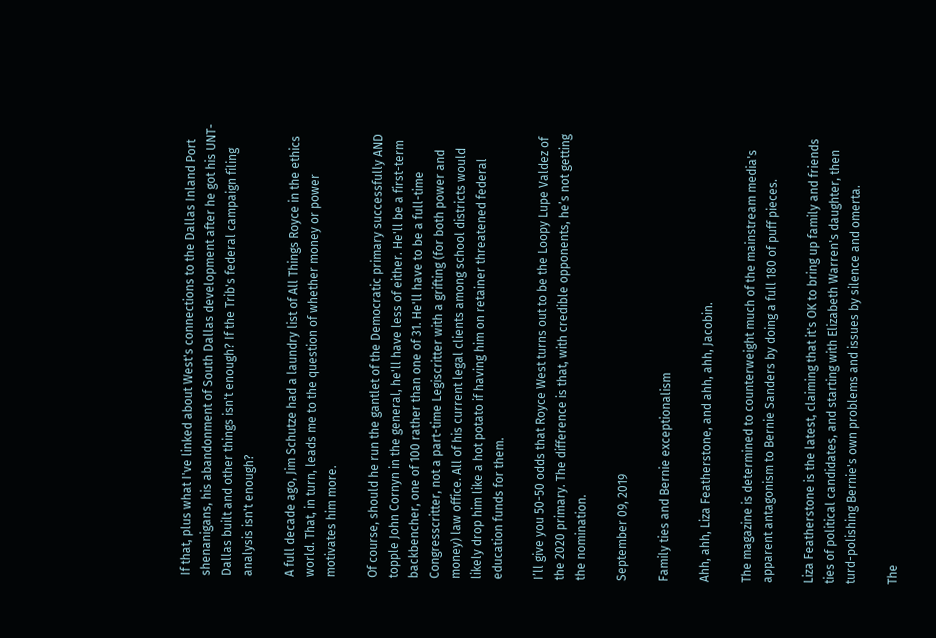If that, plus what I've linked about West's connections to the Dallas Inland Port shenanigans, his abandonment of South Dallas development after he got his UNT-Dallas built and other things isn't enough? If the Trib's federal campaign filing analysis isn't enough?

A full decade ago, Jim Schutze had a laundry list of All Things Royce in the ethics world. That, in turn, leads me to the question of whether money or power motivates him more.

Of course, should he run the gantlet of the Democratic primary successfully AND topple John Cornyn in the general, he'll have less of either. He'll be a first-term backbencher, one of 100 rather than one of 31. He'll have to be a full-time Congresscritter, not a part-time Legiscritter with a grifting (for both power and money) law office. All of his current legal clients among school districts would likely drop him like a hot potato if having him on retainer threatened federal education funds for them.

I’ll give you 50-50 odds that Royce West turns out to be the Loopy Lupe Valdez of the 2020 primary. The difference is that, with credible opponents, he’s not getting the nomination.

September 09, 2019

Family ties and Bernie exceptionalism

Ahh, ahh, Liza Featherstone, and ahh, ahh, Jacobin.

The magazine is determined to counterweight much of the mainstream media's apparent antagonism to Bernie Sanders by doing a full 180 of puff pieces.

Liza Featherstone is the latest, claiming that it's OK to bring up family and friends ties of political candidates, and starting with Elizabeth Warren's daughter, then turd-polishing Bernie's own problems and issues by silence and omerta.

The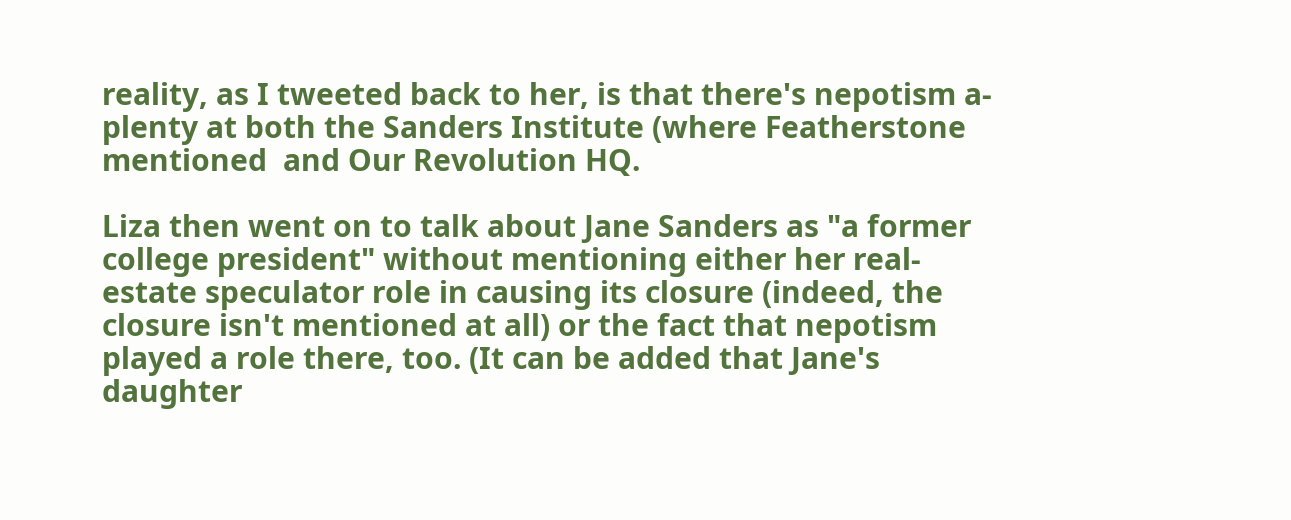reality, as I tweeted back to her, is that there's nepotism a-plenty at both the Sanders Institute (where Featherstone mentioned  and Our Revolution HQ.

Liza then went on to talk about Jane Sanders as "a former college president" without mentioning either her real-estate speculator role in causing its closure (indeed, the closure isn't mentioned at all) or the fact that nepotism played a role there, too. (It can be added that Jane's daughter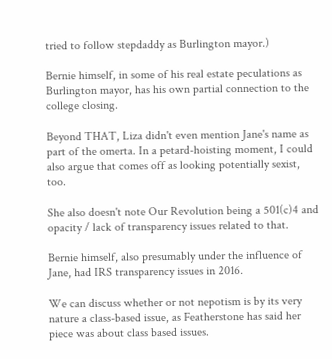tried to follow stepdaddy as Burlington mayor.)

Bernie himself, in some of his real estate peculations as Burlington mayor, has his own partial connection to the college closing.

Beyond THAT, Liza didn't even mention Jane's name as part of the omerta. In a petard-hoisting moment, I could also argue that comes off as looking potentially sexist, too.

She also doesn't note Our Revolution being a 501(c)4 and opacity / lack of transparency issues related to that.

Bernie himself, also presumably under the influence of Jane, had IRS transparency issues in 2016.

We can discuss whether or not nepotism is by its very nature a class-based issue, as Featherstone has said her piece was about class based issues.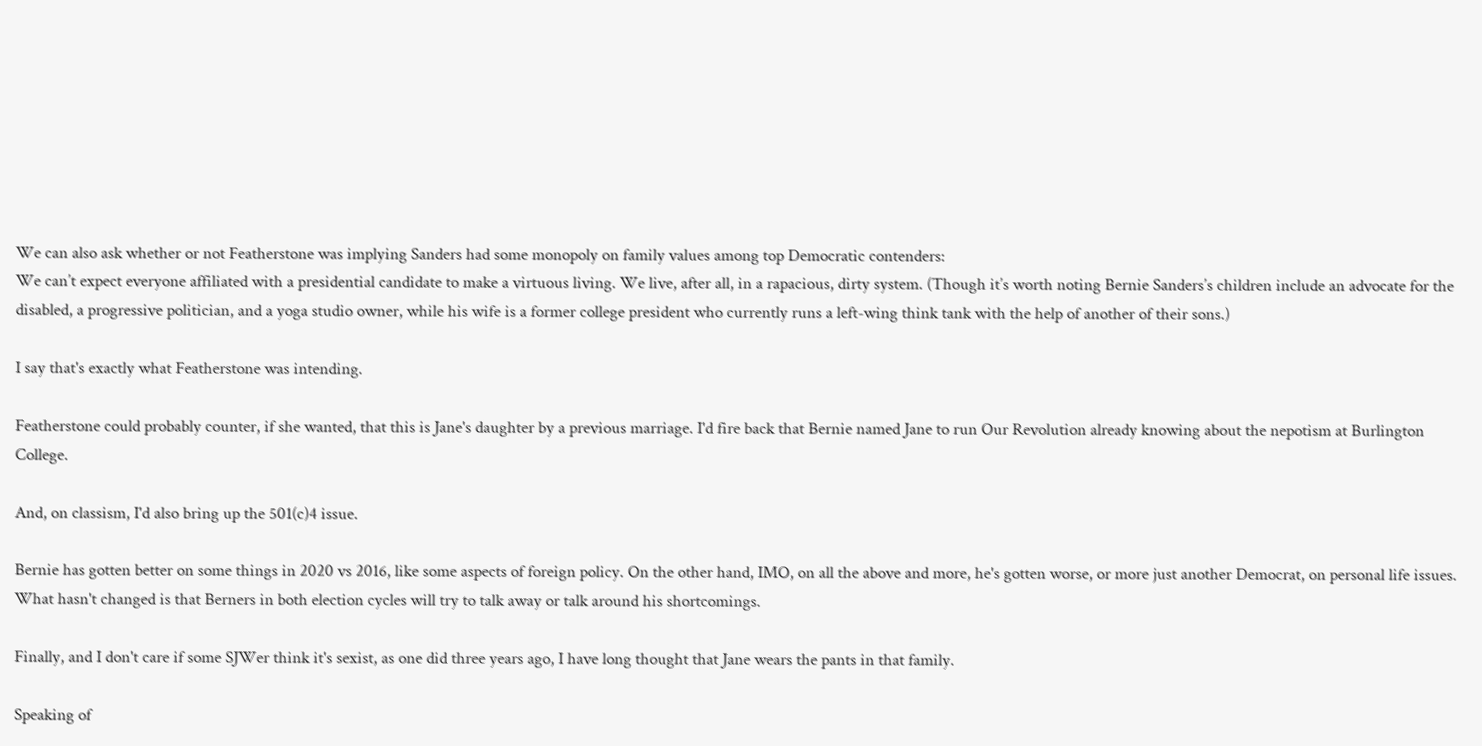We can also ask whether or not Featherstone was implying Sanders had some monopoly on family values among top Democratic contenders:
We can’t expect everyone affiliated with a presidential candidate to make a virtuous living. We live, after all, in a rapacious, dirty system. (Though it’s worth noting Bernie Sanders’s children include an advocate for the disabled, a progressive politician, and a yoga studio owner, while his wife is a former college president who currently runs a left-wing think tank with the help of another of their sons.)

I say that's exactly what Featherstone was intending.

Featherstone could probably counter, if she wanted, that this is Jane's daughter by a previous marriage. I'd fire back that Bernie named Jane to run Our Revolution already knowing about the nepotism at Burlington College.

And, on classism, I'd also bring up the 501(c)4 issue.

Bernie has gotten better on some things in 2020 vs 2016, like some aspects of foreign policy. On the other hand, IMO, on all the above and more, he's gotten worse, or more just another Democrat, on personal life issues. What hasn't changed is that Berners in both election cycles will try to talk away or talk around his shortcomings.

Finally, and I don't care if some SJWer think it's sexist, as one did three years ago, I have long thought that Jane wears the pants in that family.

Speaking of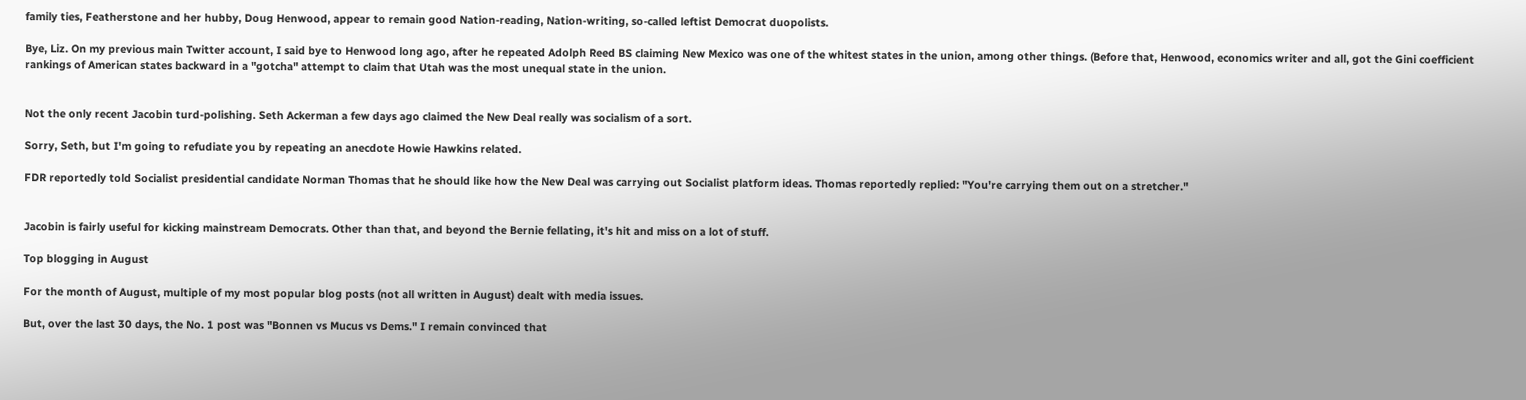family ties, Featherstone and her hubby, Doug Henwood, appear to remain good Nation-reading, Nation-writing, so-called leftist Democrat duopolists.

Bye, Liz. On my previous main Twitter account, I said bye to Henwood long ago, after he repeated Adolph Reed BS claiming New Mexico was one of the whitest states in the union, among other things. (Before that, Henwood, economics writer and all, got the Gini coefficient rankings of American states backward in a "gotcha" attempt to claim that Utah was the most unequal state in the union.


Not the only recent Jacobin turd-polishing. Seth Ackerman a few days ago claimed the New Deal really was socialism of a sort.

Sorry, Seth, but I'm going to refudiate you by repeating an anecdote Howie Hawkins related.

FDR reportedly told Socialist presidential candidate Norman Thomas that he should like how the New Deal was carrying out Socialist platform ideas. Thomas reportedly replied: "You're carrying them out on a stretcher."


Jacobin is fairly useful for kicking mainstream Democrats. Other than that, and beyond the Bernie fellating, it's hit and miss on a lot of stuff.

Top blogging in August

For the month of August, multiple of my most popular blog posts (not all written in August) dealt with media issues.

But, over the last 30 days, the No. 1 post was "Bonnen vs Mucus vs Dems." I remain convinced that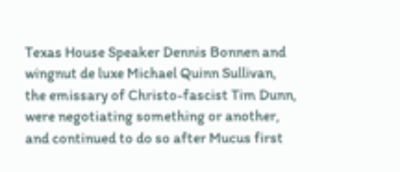Texas House Speaker Dennis Bonnen and wingnut de luxe Michael Quinn Sullivan, the emissary of Christo-fascist Tim Dunn, were negotiating something or another, and continued to do so after Mucus first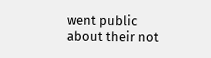went public about their not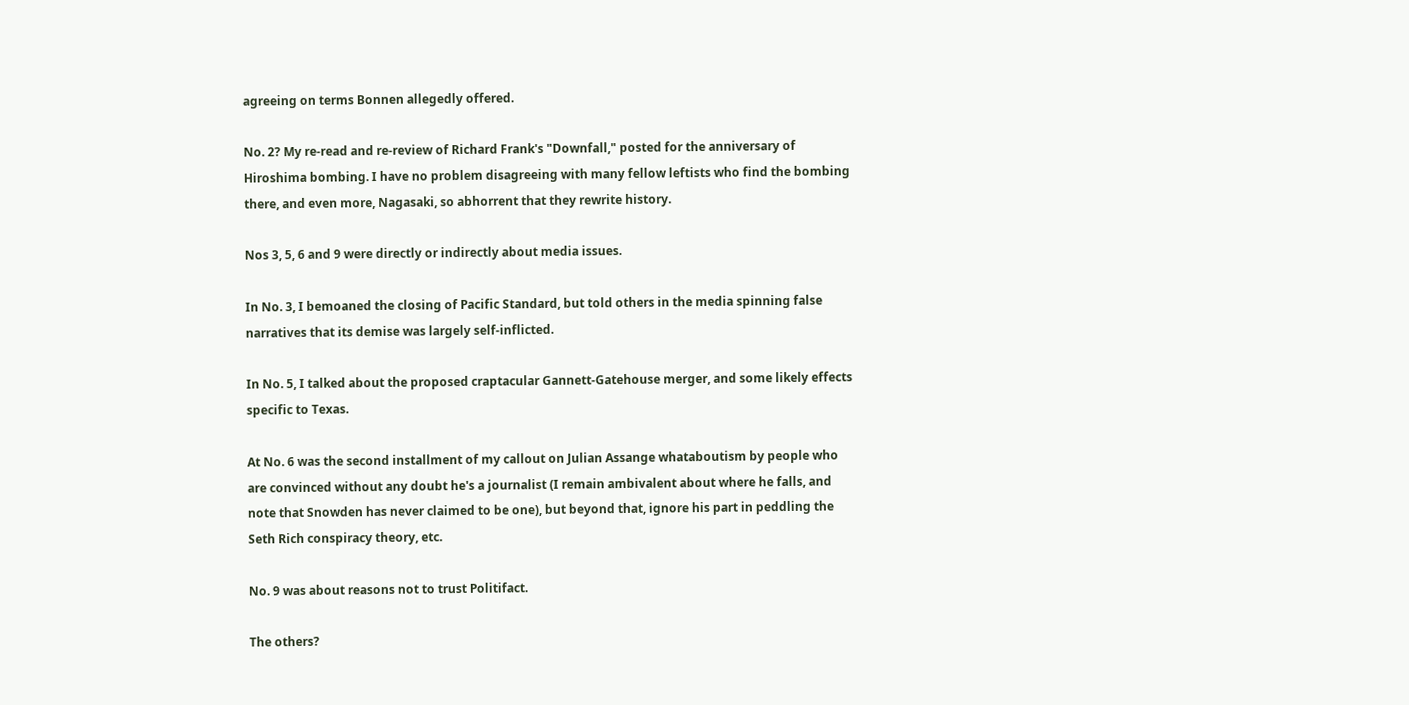agreeing on terms Bonnen allegedly offered.

No. 2? My re-read and re-review of Richard Frank's "Downfall," posted for the anniversary of Hiroshima bombing. I have no problem disagreeing with many fellow leftists who find the bombing there, and even more, Nagasaki, so abhorrent that they rewrite history.

Nos 3, 5, 6 and 9 were directly or indirectly about media issues.

In No. 3, I bemoaned the closing of Pacific Standard, but told others in the media spinning false narratives that its demise was largely self-inflicted.

In No. 5, I talked about the proposed craptacular Gannett-Gatehouse merger, and some likely effects specific to Texas.

At No. 6 was the second installment of my callout on Julian Assange whataboutism by people who are convinced without any doubt he's a journalist (I remain ambivalent about where he falls, and note that Snowden has never claimed to be one), but beyond that, ignore his part in peddling the Seth Rich conspiracy theory, etc.

No. 9 was about reasons not to trust Politifact.

The others?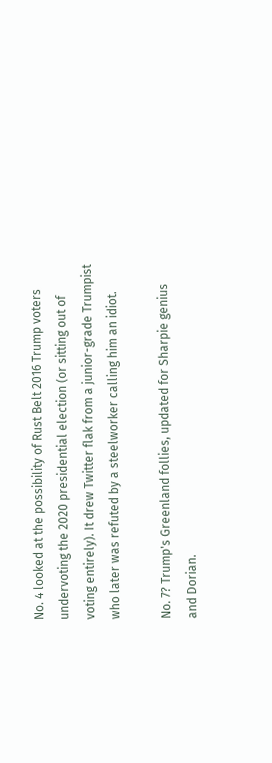No. 4 looked at the possibility of Rust Belt 2016 Trump voters undervoting the 2020 presidential election (or sitting out of voting entirely). It drew Twitter flak from a junior-grade Trumpist who later was refuted by a steelworker calling him an idiot.

No. 7? Trump's Greenland follies, updated for Sharpie genius and Dorian.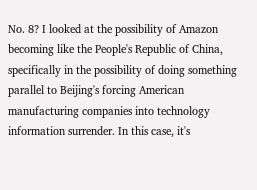No. 8? I looked at the possibility of Amazon becoming like the People's Republic of China, specifically in the possibility of doing something parallel to Beijing's forcing American manufacturing companies into technology information surrender. In this case, it's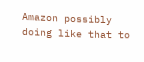Amazon possibly doing like that to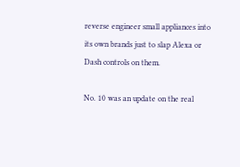reverse engineer small appliances into its own brands just to slap Alexa or Dash controls on them.

No. 10 was an update on the real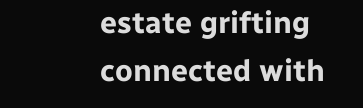estate grifting connected with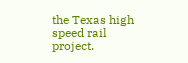the Texas high speed rail project.